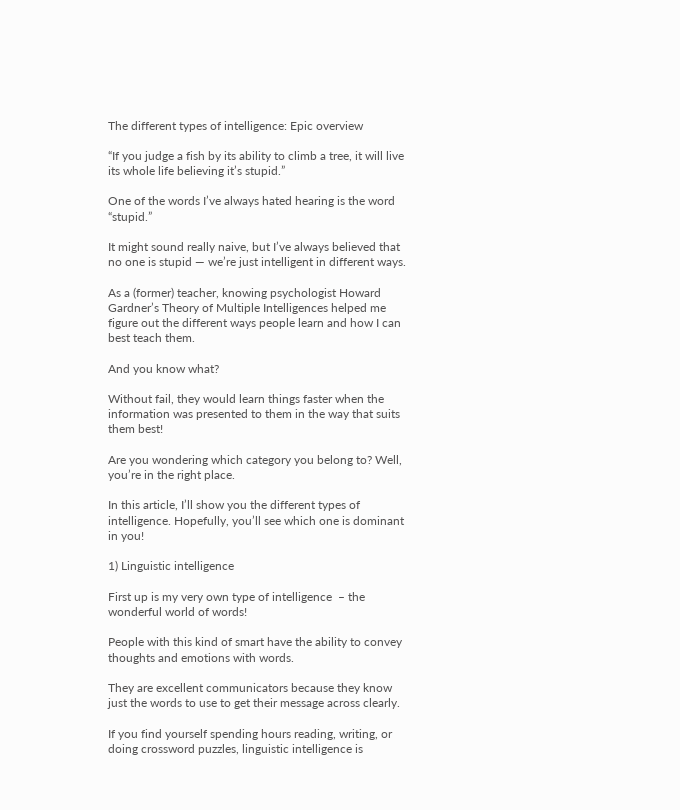The different types of intelligence: Epic overview

“If you judge a fish by its ability to climb a tree, it will live its whole life believing it’s stupid.”

One of the words I’ve always hated hearing is the word “stupid.”

It might sound really naive, but I’ve always believed that no one is stupid — we’re just intelligent in different ways.

As a (former) teacher, knowing psychologist Howard Gardner’s Theory of Multiple Intelligences helped me figure out the different ways people learn and how I can best teach them.

And you know what?

Without fail, they would learn things faster when the information was presented to them in the way that suits them best!

Are you wondering which category you belong to? Well, you’re in the right place.

In this article, I’ll show you the different types of intelligence. Hopefully, you’ll see which one is dominant in you!

1) Linguistic intelligence

First up is my very own type of intelligence  – the wonderful world of words!

People with this kind of smart have the ability to convey thoughts and emotions with words.

They are excellent communicators because they know just the words to use to get their message across clearly.

If you find yourself spending hours reading, writing, or doing crossword puzzles, linguistic intelligence is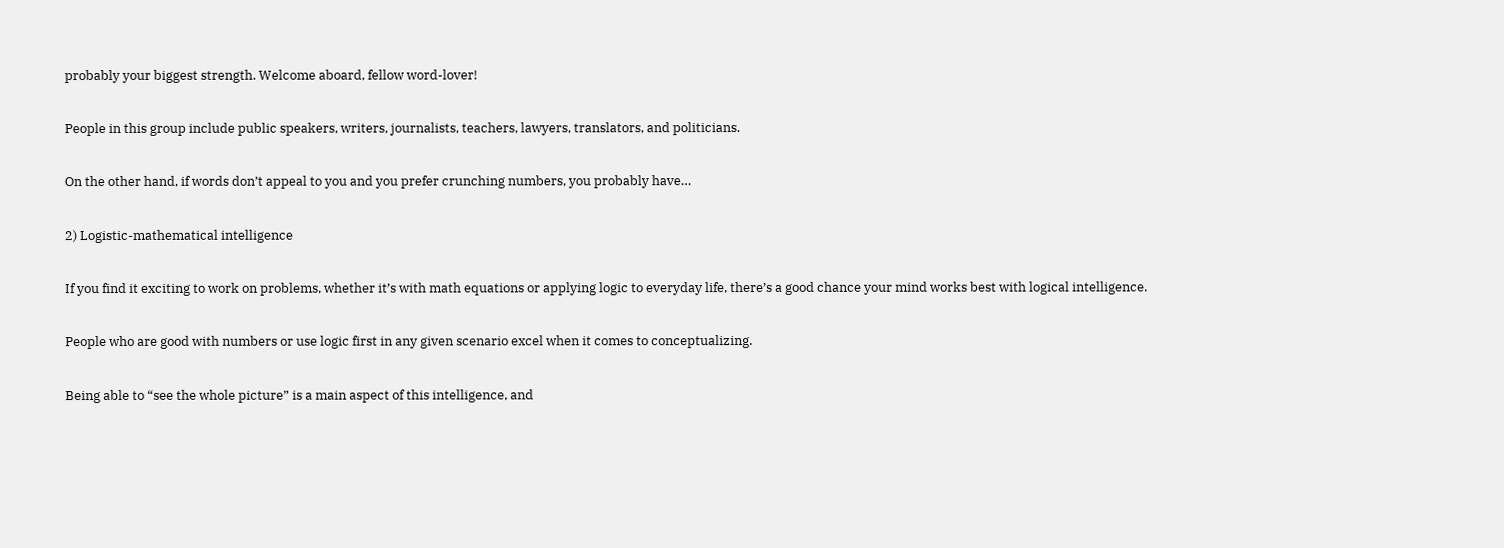probably your biggest strength. Welcome aboard, fellow word-lover!

People in this group include public speakers, writers, journalists, teachers, lawyers, translators, and politicians.

On the other hand, if words don’t appeal to you and you prefer crunching numbers, you probably have…

2) Logistic-mathematical intelligence

If you find it exciting to work on problems, whether it’s with math equations or applying logic to everyday life, there’s a good chance your mind works best with logical intelligence.

People who are good with numbers or use logic first in any given scenario excel when it comes to conceptualizing.

Being able to “see the whole picture” is a main aspect of this intelligence, and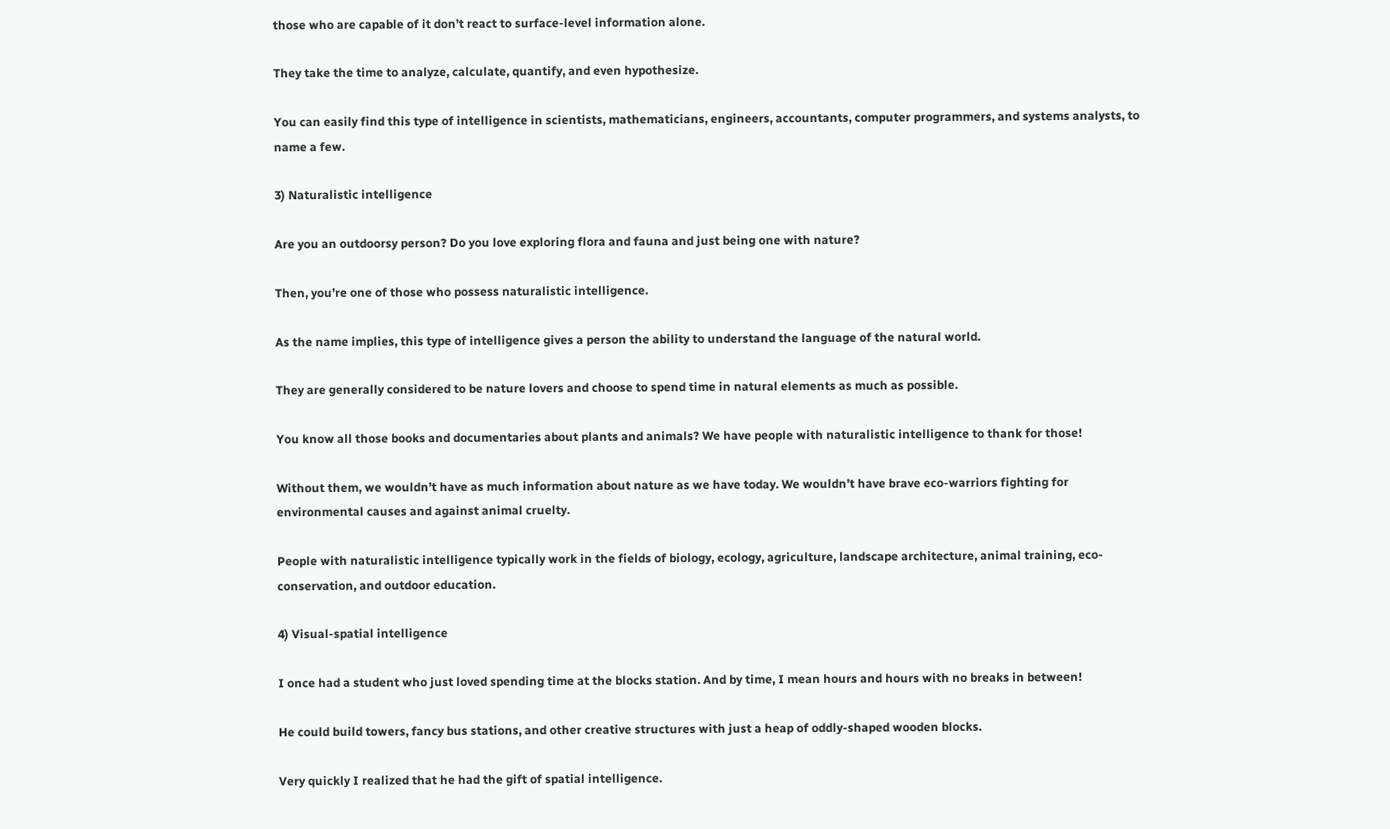those who are capable of it don’t react to surface-level information alone.

They take the time to analyze, calculate, quantify, and even hypothesize.

You can easily find this type of intelligence in scientists, mathematicians, engineers, accountants, computer programmers, and systems analysts, to name a few.

3) Naturalistic intelligence

Are you an outdoorsy person? Do you love exploring flora and fauna and just being one with nature?

Then, you’re one of those who possess naturalistic intelligence.

As the name implies, this type of intelligence gives a person the ability to understand the language of the natural world.

They are generally considered to be nature lovers and choose to spend time in natural elements as much as possible.

You know all those books and documentaries about plants and animals? We have people with naturalistic intelligence to thank for those!

Without them, we wouldn’t have as much information about nature as we have today. We wouldn’t have brave eco-warriors fighting for environmental causes and against animal cruelty.

People with naturalistic intelligence typically work in the fields of biology, ecology, agriculture, landscape architecture, animal training, eco-conservation, and outdoor education.

4) Visual-spatial intelligence

I once had a student who just loved spending time at the blocks station. And by time, I mean hours and hours with no breaks in between!

He could build towers, fancy bus stations, and other creative structures with just a heap of oddly-shaped wooden blocks.

Very quickly I realized that he had the gift of spatial intelligence.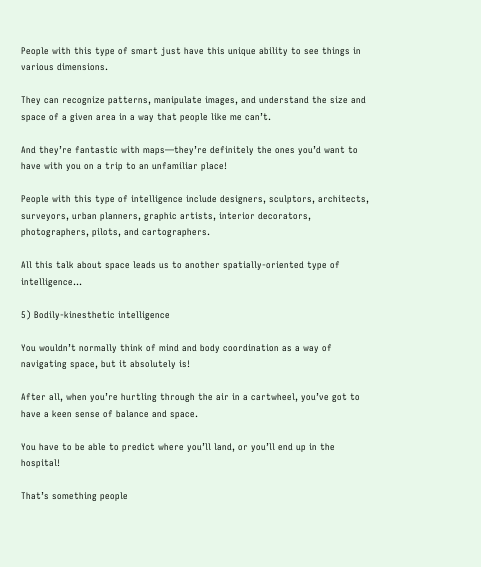People with this type of smart just have this unique ability to see things in various dimensions.

They can recognize patterns, manipulate images, and understand the size and space of a given area in a way that people like me can’t.

And they’re fantastic with maps—they’re definitely the ones you’d want to have with you on a trip to an unfamiliar place!

People with this type of intelligence include designers, sculptors, architects, surveyors, urban planners, graphic artists, interior decorators, photographers, pilots, and cartographers.

All this talk about space leads us to another spatially-oriented type of intelligence…

5) Bodily-kinesthetic intelligence

You wouldn’t normally think of mind and body coordination as a way of navigating space, but it absolutely is!

After all, when you’re hurtling through the air in a cartwheel, you’ve got to have a keen sense of balance and space.

You have to be able to predict where you’ll land, or you’ll end up in the hospital!

That’s something people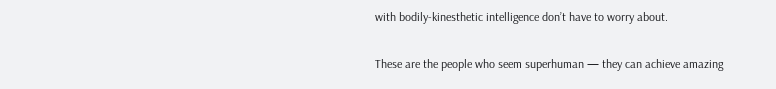with bodily-kinesthetic intelligence don’t have to worry about.

These are the people who seem superhuman — they can achieve amazing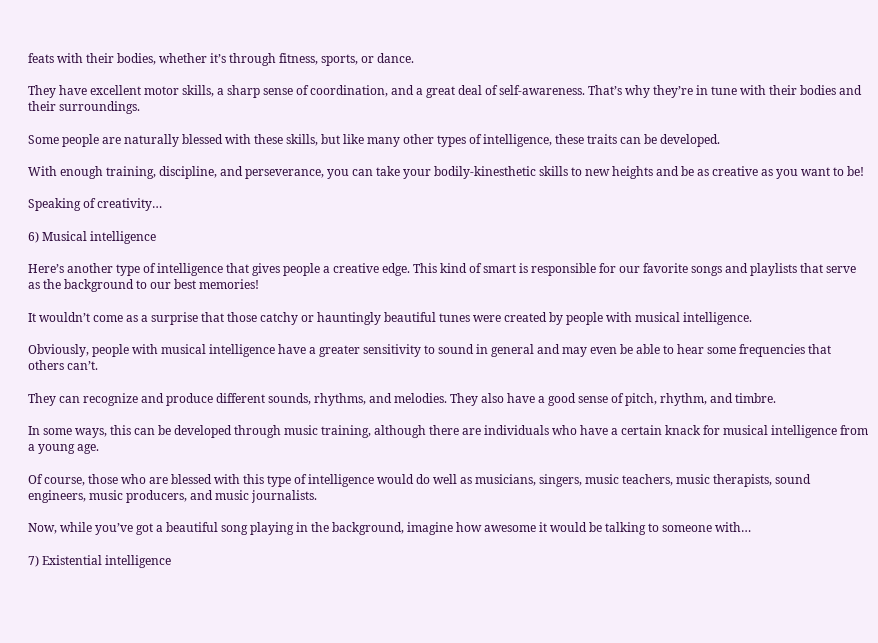feats with their bodies, whether it’s through fitness, sports, or dance.

They have excellent motor skills, a sharp sense of coordination, and a great deal of self-awareness. That’s why they’re in tune with their bodies and their surroundings.

Some people are naturally blessed with these skills, but like many other types of intelligence, these traits can be developed.

With enough training, discipline, and perseverance, you can take your bodily-kinesthetic skills to new heights and be as creative as you want to be!

Speaking of creativity…

6) Musical intelligence

Here’s another type of intelligence that gives people a creative edge. This kind of smart is responsible for our favorite songs and playlists that serve as the background to our best memories!

It wouldn’t come as a surprise that those catchy or hauntingly beautiful tunes were created by people with musical intelligence.

Obviously, people with musical intelligence have a greater sensitivity to sound in general and may even be able to hear some frequencies that others can’t.

They can recognize and produce different sounds, rhythms, and melodies. They also have a good sense of pitch, rhythm, and timbre.

In some ways, this can be developed through music training, although there are individuals who have a certain knack for musical intelligence from a young age.

Of course, those who are blessed with this type of intelligence would do well as musicians, singers, music teachers, music therapists, sound engineers, music producers, and music journalists.

Now, while you’ve got a beautiful song playing in the background, imagine how awesome it would be talking to someone with…

7) Existential intelligence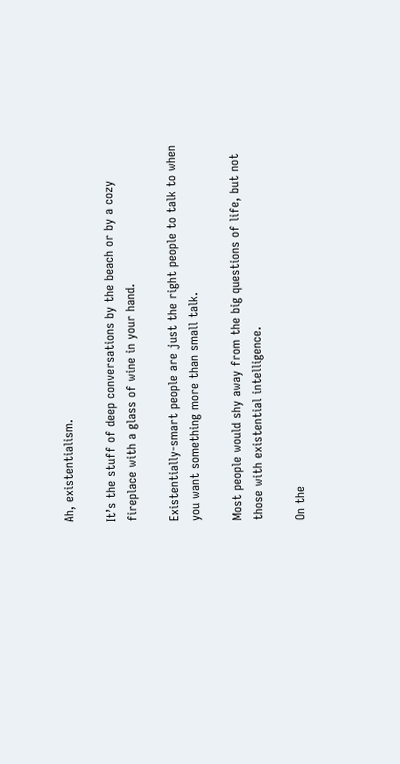Ah, existentialism.

It’s the stuff of deep conversations by the beach or by a cozy fireplace with a glass of wine in your hand.

Existentially-smart people are just the right people to talk to when you want something more than small talk.

Most people would shy away from the big questions of life, but not those with existential intelligence.

On the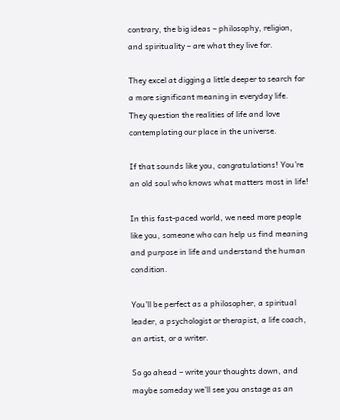contrary, the big ideas – philosophy, religion, and spirituality – are what they live for.

They excel at digging a little deeper to search for a more significant meaning in everyday life. They question the realities of life and love contemplating our place in the universe.

If that sounds like you, congratulations! You’re an old soul who knows what matters most in life!

In this fast-paced world, we need more people like you, someone who can help us find meaning and purpose in life and understand the human condition.

You’ll be perfect as a philosopher, a spiritual leader, a psychologist or therapist, a life coach, an artist, or a writer.

So go ahead – write your thoughts down, and maybe someday we’ll see you onstage as an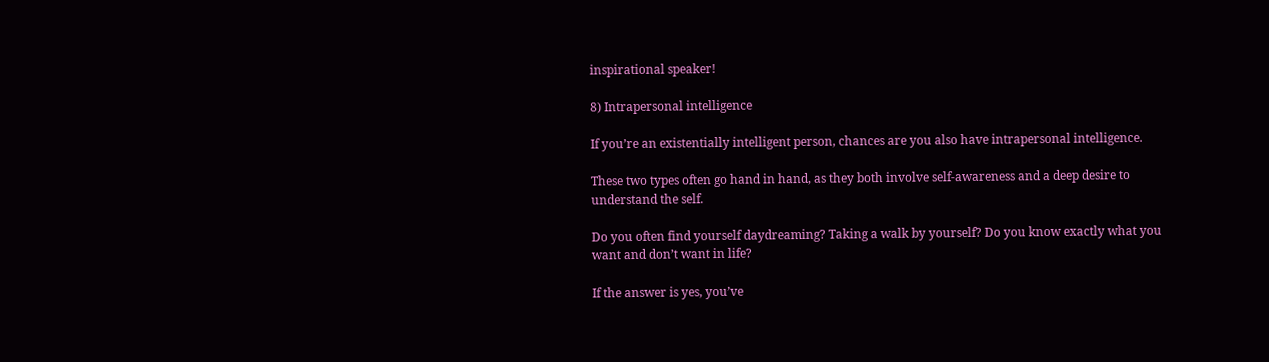inspirational speaker!

8) Intrapersonal intelligence

If you’re an existentially intelligent person, chances are you also have intrapersonal intelligence.

These two types often go hand in hand, as they both involve self-awareness and a deep desire to understand the self.

Do you often find yourself daydreaming? Taking a walk by yourself? Do you know exactly what you want and don’t want in life?

If the answer is yes, you’ve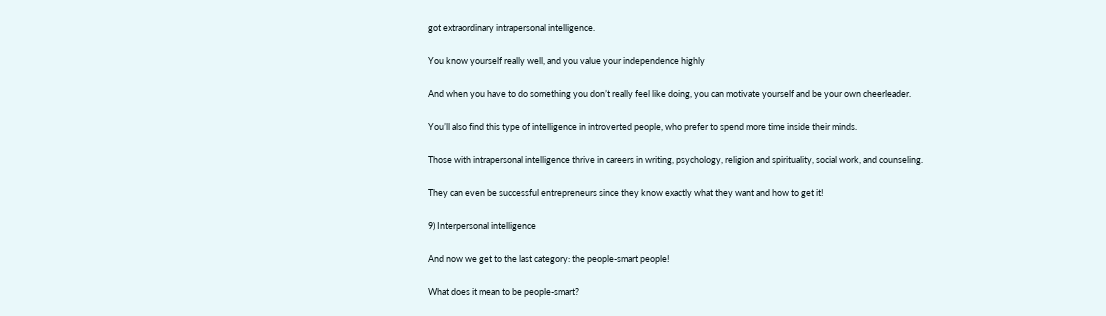got extraordinary intrapersonal intelligence.

You know yourself really well, and you value your independence highly

And when you have to do something you don’t really feel like doing, you can motivate yourself and be your own cheerleader.

You’ll also find this type of intelligence in introverted people, who prefer to spend more time inside their minds.

Those with intrapersonal intelligence thrive in careers in writing, psychology, religion and spirituality, social work, and counseling.

They can even be successful entrepreneurs since they know exactly what they want and how to get it!

9) Interpersonal intelligence

And now we get to the last category: the people-smart people!

What does it mean to be people-smart?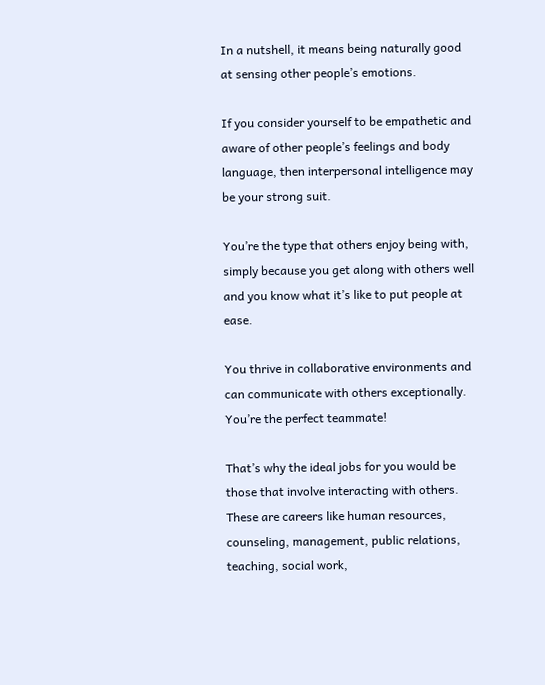In a nutshell, it means being naturally good at sensing other people’s emotions.

If you consider yourself to be empathetic and aware of other people’s feelings and body language, then interpersonal intelligence may be your strong suit.

You’re the type that others enjoy being with, simply because you get along with others well and you know what it’s like to put people at ease.

You thrive in collaborative environments and can communicate with others exceptionally. You’re the perfect teammate!

That’s why the ideal jobs for you would be those that involve interacting with others. These are careers like human resources, counseling, management, public relations, teaching, social work,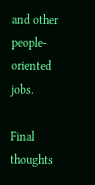and other people-oriented jobs.

Final thoughts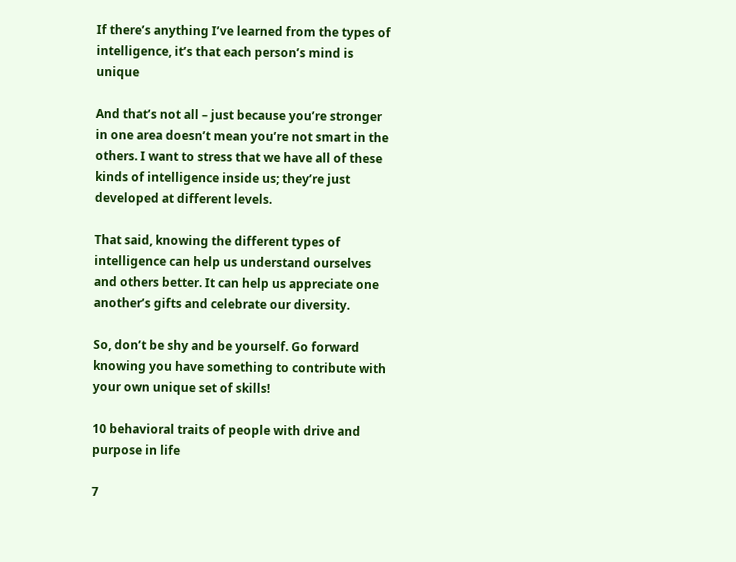If there’s anything I’ve learned from the types of intelligence, it’s that each person’s mind is unique

And that’s not all – just because you’re stronger in one area doesn’t mean you’re not smart in the others. I want to stress that we have all of these kinds of intelligence inside us; they’re just developed at different levels.

That said, knowing the different types of intelligence can help us understand ourselves and others better. It can help us appreciate one another’s gifts and celebrate our diversity.

So, don’t be shy and be yourself. Go forward knowing you have something to contribute with your own unique set of skills!

10 behavioral traits of people with drive and purpose in life

7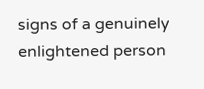signs of a genuinely enlightened person